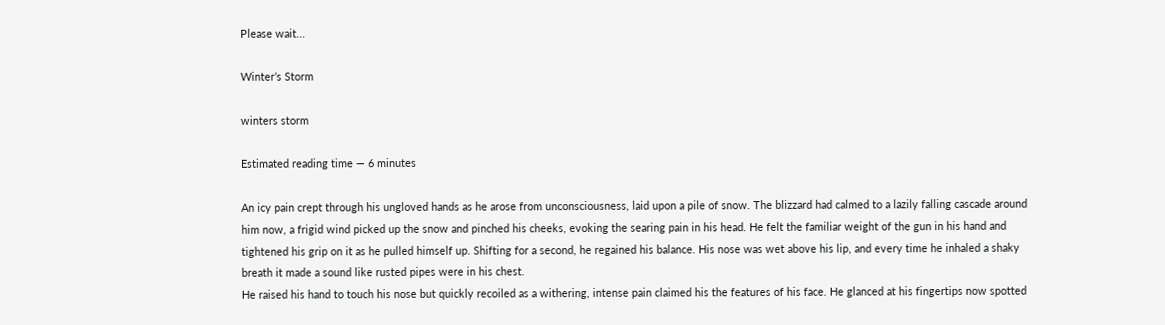Please wait...

Winter’s Storm

winters storm

Estimated reading time — 6 minutes

An icy pain crept through his ungloved hands as he arose from unconsciousness, laid upon a pile of snow. The blizzard had calmed to a lazily falling cascade around him now, a frigid wind picked up the snow and pinched his cheeks, evoking the searing pain in his head. He felt the familiar weight of the gun in his hand and tightened his grip on it as he pulled himself up. Shifting for a second, he regained his balance. His nose was wet above his lip, and every time he inhaled a shaky breath it made a sound like rusted pipes were in his chest.
He raised his hand to touch his nose but quickly recoiled as a withering, intense pain claimed his the features of his face. He glanced at his fingertips now spotted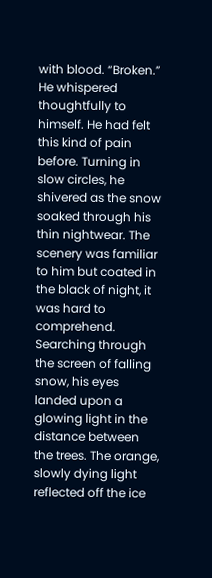with blood. “Broken.” He whispered thoughtfully to himself. He had felt this kind of pain before. Turning in slow circles, he shivered as the snow soaked through his thin nightwear. The scenery was familiar to him but coated in the black of night, it was hard to comprehend.
Searching through the screen of falling snow, his eyes landed upon a glowing light in the distance between the trees. The orange, slowly dying light reflected off the ice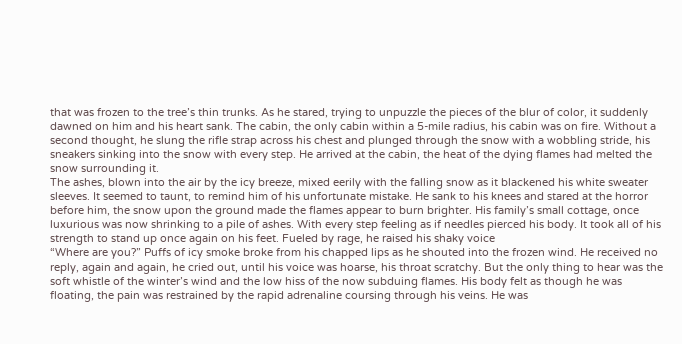that was frozen to the tree’s thin trunks. As he stared, trying to unpuzzle the pieces of the blur of color, it suddenly dawned on him and his heart sank. The cabin, the only cabin within a 5-mile radius, his cabin was on fire. Without a second thought, he slung the rifle strap across his chest and plunged through the snow with a wobbling stride, his sneakers sinking into the snow with every step. He arrived at the cabin, the heat of the dying flames had melted the snow surrounding it.
The ashes, blown into the air by the icy breeze, mixed eerily with the falling snow as it blackened his white sweater sleeves. It seemed to taunt, to remind him of his unfortunate mistake. He sank to his knees and stared at the horror before him, the snow upon the ground made the flames appear to burn brighter. His family’s small cottage, once luxurious was now shrinking to a pile of ashes. With every step feeling as if needles pierced his body. It took all of his strength to stand up once again on his feet. Fueled by rage, he raised his shaky voice
“Where are you?” Puffs of icy smoke broke from his chapped lips as he shouted into the frozen wind. He received no reply, again and again, he cried out, until his voice was hoarse, his throat scratchy. But the only thing to hear was the soft whistle of the winter’s wind and the low hiss of the now subduing flames. His body felt as though he was floating, the pain was restrained by the rapid adrenaline coursing through his veins. He was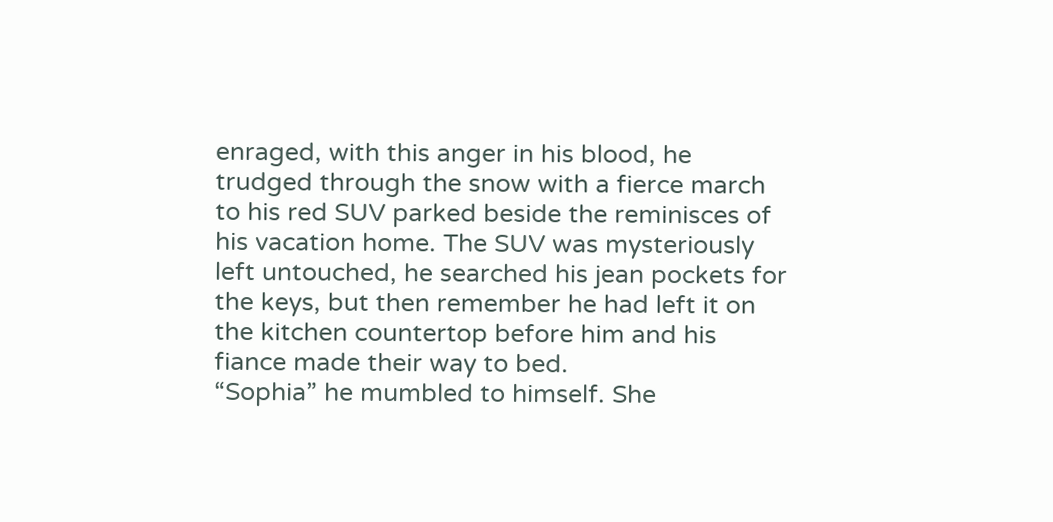enraged, with this anger in his blood, he trudged through the snow with a fierce march to his red SUV parked beside the reminisces of his vacation home. The SUV was mysteriously left untouched, he searched his jean pockets for the keys, but then remember he had left it on the kitchen countertop before him and his fiance made their way to bed.
“Sophia” he mumbled to himself. She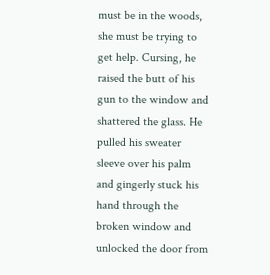must be in the woods, she must be trying to get help. Cursing, he raised the butt of his gun to the window and shattered the glass. He pulled his sweater sleeve over his palm and gingerly stuck his hand through the broken window and unlocked the door from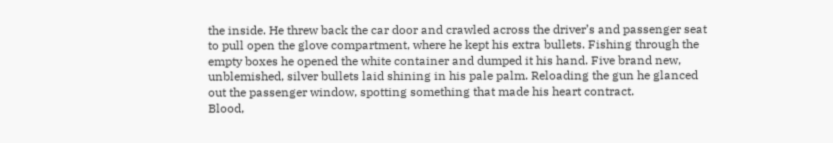the inside. He threw back the car door and crawled across the driver’s and passenger seat to pull open the glove compartment, where he kept his extra bullets. Fishing through the empty boxes he opened the white container and dumped it his hand. Five brand new, unblemished, silver bullets laid shining in his pale palm. Reloading the gun he glanced out the passenger window, spotting something that made his heart contract.
Blood,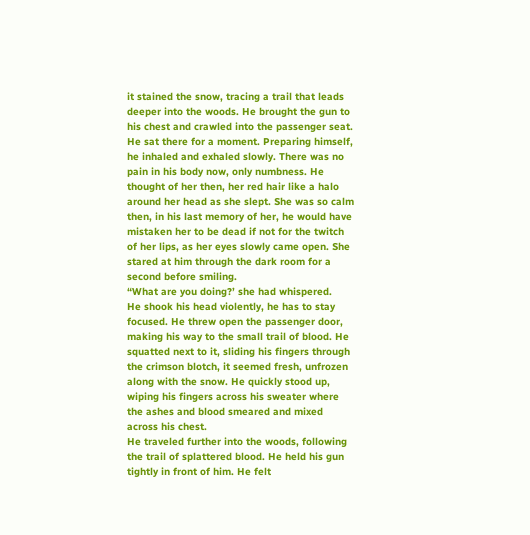it stained the snow, tracing a trail that leads deeper into the woods. He brought the gun to his chest and crawled into the passenger seat. He sat there for a moment. Preparing himself, he inhaled and exhaled slowly. There was no pain in his body now, only numbness. He thought of her then, her red hair like a halo around her head as she slept. She was so calm then, in his last memory of her, he would have mistaken her to be dead if not for the twitch of her lips, as her eyes slowly came open. She stared at him through the dark room for a second before smiling.
“What are you doing?’ she had whispered.
He shook his head violently, he has to stay focused. He threw open the passenger door, making his way to the small trail of blood. He squatted next to it, sliding his fingers through the crimson blotch, it seemed fresh, unfrozen along with the snow. He quickly stood up, wiping his fingers across his sweater where the ashes and blood smeared and mixed across his chest.
He traveled further into the woods, following the trail of splattered blood. He held his gun tightly in front of him. He felt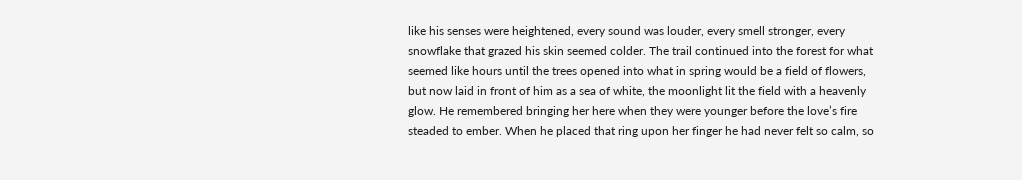like his senses were heightened, every sound was louder, every smell stronger, every snowflake that grazed his skin seemed colder. The trail continued into the forest for what seemed like hours until the trees opened into what in spring would be a field of flowers, but now laid in front of him as a sea of white, the moonlight lit the field with a heavenly glow. He remembered bringing her here when they were younger before the love’s fire steaded to ember. When he placed that ring upon her finger he had never felt so calm, so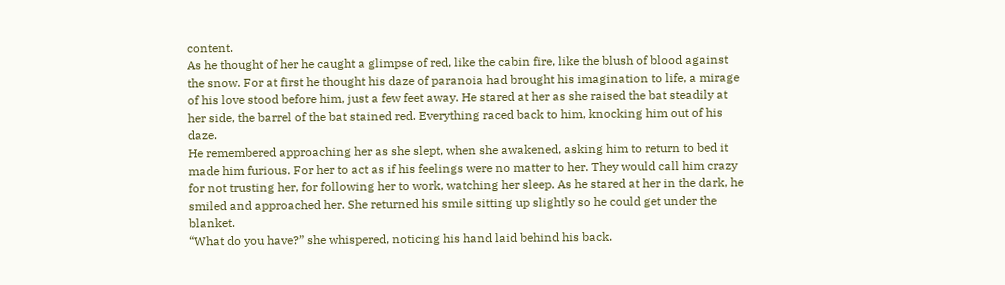content.
As he thought of her he caught a glimpse of red, like the cabin fire, like the blush of blood against the snow. For at first he thought his daze of paranoia had brought his imagination to life, a mirage of his love stood before him, just a few feet away. He stared at her as she raised the bat steadily at her side, the barrel of the bat stained red. Everything raced back to him, knocking him out of his daze.
He remembered approaching her as she slept, when she awakened, asking him to return to bed it made him furious. For her to act as if his feelings were no matter to her. They would call him crazy for not trusting her, for following her to work, watching her sleep. As he stared at her in the dark, he smiled and approached her. She returned his smile sitting up slightly so he could get under the blanket.
“What do you have?” she whispered, noticing his hand laid behind his back.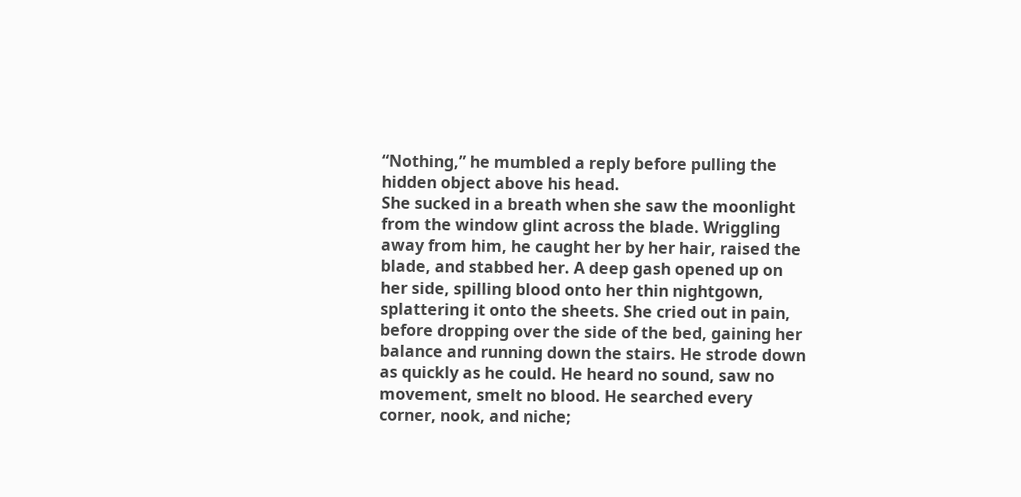“Nothing,” he mumbled a reply before pulling the hidden object above his head.
She sucked in a breath when she saw the moonlight from the window glint across the blade. Wriggling away from him, he caught her by her hair, raised the blade, and stabbed her. A deep gash opened up on her side, spilling blood onto her thin nightgown, splattering it onto the sheets. She cried out in pain, before dropping over the side of the bed, gaining her balance and running down the stairs. He strode down as quickly as he could. He heard no sound, saw no movement, smelt no blood. He searched every corner, nook, and niche;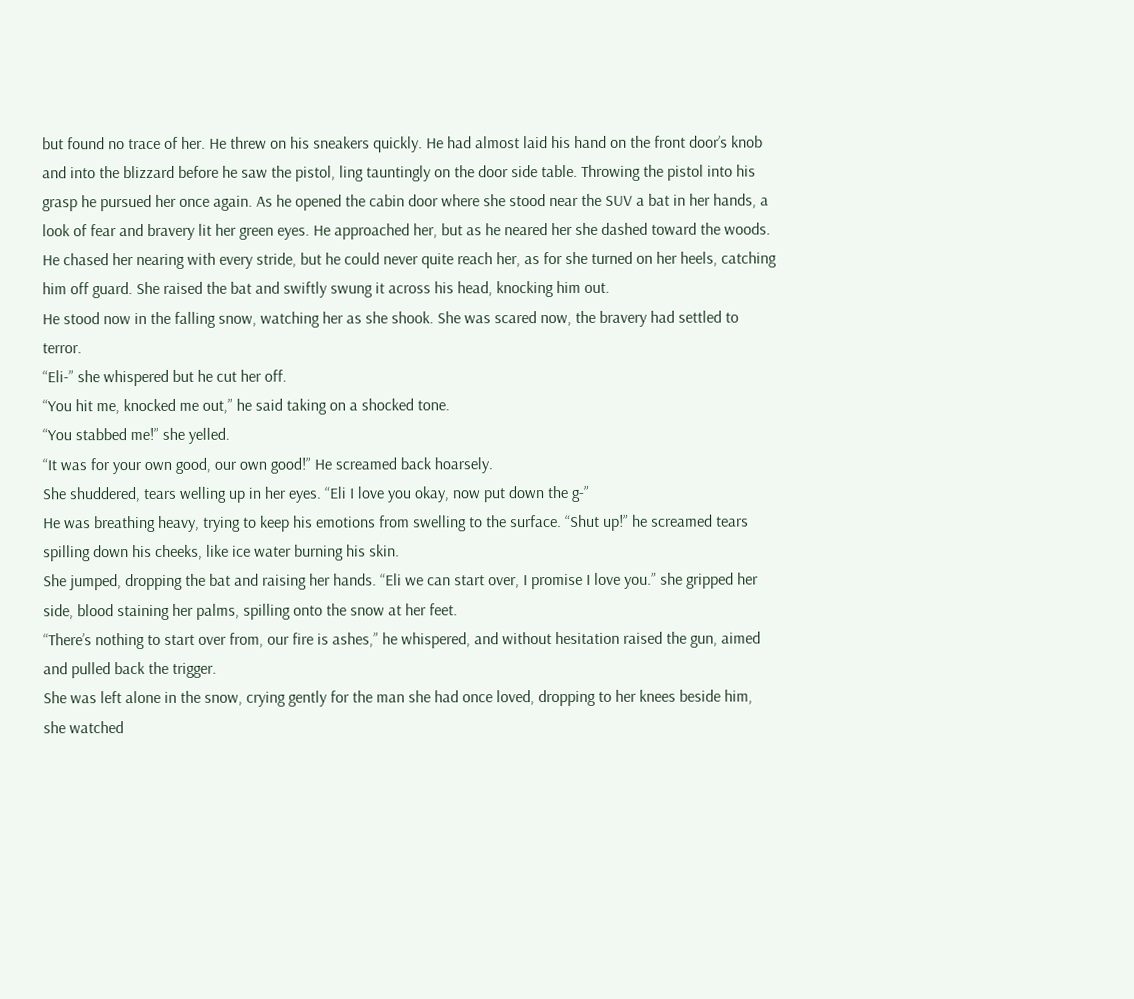but found no trace of her. He threw on his sneakers quickly. He had almost laid his hand on the front door’s knob and into the blizzard before he saw the pistol, ling tauntingly on the door side table. Throwing the pistol into his grasp he pursued her once again. As he opened the cabin door where she stood near the SUV a bat in her hands, a look of fear and bravery lit her green eyes. He approached her, but as he neared her she dashed toward the woods. He chased her nearing with every stride, but he could never quite reach her, as for she turned on her heels, catching him off guard. She raised the bat and swiftly swung it across his head, knocking him out.
He stood now in the falling snow, watching her as she shook. She was scared now, the bravery had settled to terror.
“Eli-” she whispered but he cut her off.
“You hit me, knocked me out,” he said taking on a shocked tone.
“You stabbed me!” she yelled.
“It was for your own good, our own good!” He screamed back hoarsely.
She shuddered, tears welling up in her eyes. “Eli I love you okay, now put down the g-”
He was breathing heavy, trying to keep his emotions from swelling to the surface. “Shut up!” he screamed tears spilling down his cheeks, like ice water burning his skin.
She jumped, dropping the bat and raising her hands. “Eli we can start over, I promise I love you.” she gripped her side, blood staining her palms, spilling onto the snow at her feet.
“There’s nothing to start over from, our fire is ashes,” he whispered, and without hesitation raised the gun, aimed and pulled back the trigger.
She was left alone in the snow, crying gently for the man she had once loved, dropping to her knees beside him, she watched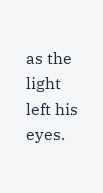as the light left his eyes.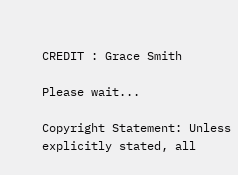CREDIT : Grace Smith

Please wait...

Copyright Statement: Unless explicitly stated, all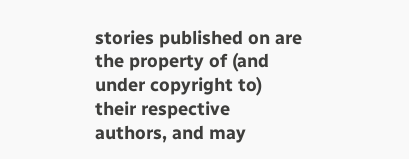stories published on are the property of (and under copyright to) their respective authors, and may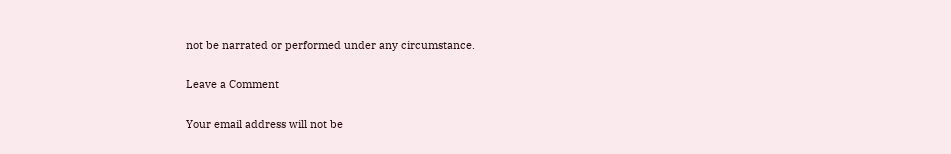not be narrated or performed under any circumstance.

Leave a Comment

Your email address will not be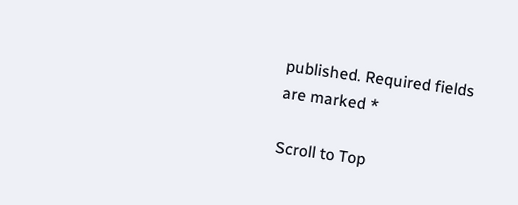published. Required fields are marked *

Scroll to Top